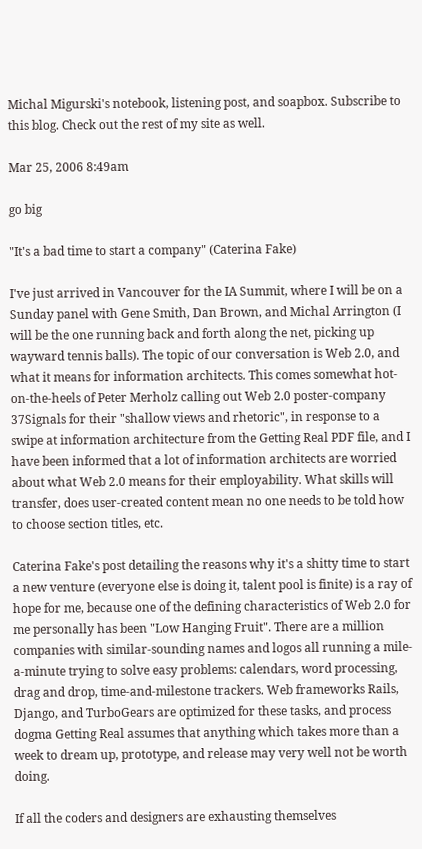Michal Migurski's notebook, listening post, and soapbox. Subscribe to this blog. Check out the rest of my site as well.

Mar 25, 2006 8:49am

go big

"It's a bad time to start a company" (Caterina Fake)

I've just arrived in Vancouver for the IA Summit, where I will be on a Sunday panel with Gene Smith, Dan Brown, and Michal Arrington (I will be the one running back and forth along the net, picking up wayward tennis balls). The topic of our conversation is Web 2.0, and what it means for information architects. This comes somewhat hot-on-the-heels of Peter Merholz calling out Web 2.0 poster-company 37Signals for their "shallow views and rhetoric", in response to a swipe at information architecture from the Getting Real PDF file, and I have been informed that a lot of information architects are worried about what Web 2.0 means for their employability. What skills will transfer, does user-created content mean no one needs to be told how to choose section titles, etc.

Caterina Fake's post detailing the reasons why it's a shitty time to start a new venture (everyone else is doing it, talent pool is finite) is a ray of hope for me, because one of the defining characteristics of Web 2.0 for me personally has been "Low Hanging Fruit". There are a million companies with similar-sounding names and logos all running a mile-a-minute trying to solve easy problems: calendars, word processing, drag and drop, time-and-milestone trackers. Web frameworks Rails, Django, and TurboGears are optimized for these tasks, and process dogma Getting Real assumes that anything which takes more than a week to dream up, prototype, and release may very well not be worth doing.

If all the coders and designers are exhausting themselves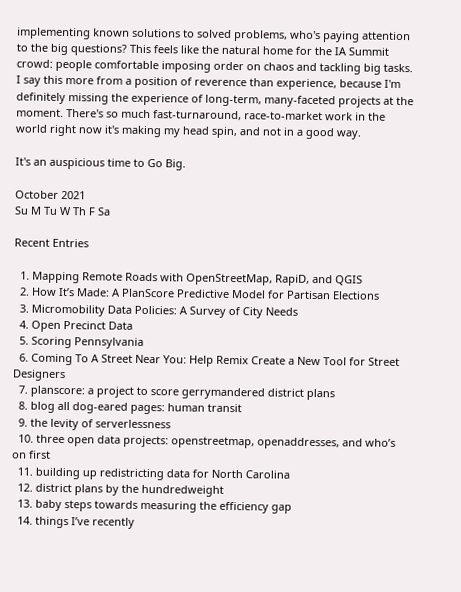implementing known solutions to solved problems, who's paying attention to the big questions? This feels like the natural home for the IA Summit crowd: people comfortable imposing order on chaos and tackling big tasks. I say this more from a position of reverence than experience, because I'm definitely missing the experience of long-term, many-faceted projects at the moment. There's so much fast-turnaround, race-to-market work in the world right now it's making my head spin, and not in a good way.

It's an auspicious time to Go Big.

October 2021
Su M Tu W Th F Sa

Recent Entries

  1. Mapping Remote Roads with OpenStreetMap, RapiD, and QGIS
  2. How It’s Made: A PlanScore Predictive Model for Partisan Elections
  3. Micromobility Data Policies: A Survey of City Needs
  4. Open Precinct Data
  5. Scoring Pennsylvania
  6. Coming To A Street Near You: Help Remix Create a New Tool for Street Designers
  7. planscore: a project to score gerrymandered district plans
  8. blog all dog-eared pages: human transit
  9. the levity of serverlessness
  10. three open data projects: openstreetmap, openaddresses, and who’s on first
  11. building up redistricting data for North Carolina
  12. district plans by the hundredweight
  13. baby steps towards measuring the efficiency gap
  14. things I’ve recently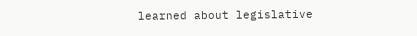learned about legislative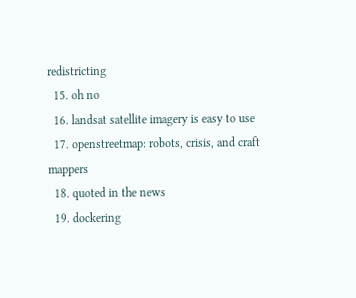redistricting
  15. oh no
  16. landsat satellite imagery is easy to use
  17. openstreetmap: robots, crisis, and craft mappers
  18. quoted in the news
  19. dockering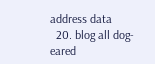address data
  20. blog all dog-eared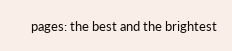pages: the best and the brightest